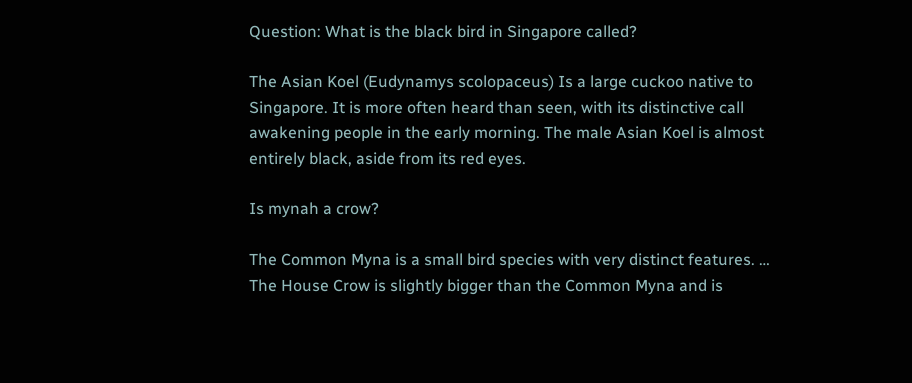Question: What is the black bird in Singapore called?

The Asian Koel (Eudynamys scolopaceus) Is a large cuckoo native to Singapore. It is more often heard than seen, with its distinctive call awakening people in the early morning. The male Asian Koel is almost entirely black, aside from its red eyes.

Is mynah a crow?

The Common Myna is a small bird species with very distinct features. … The House Crow is slightly bigger than the Common Myna and is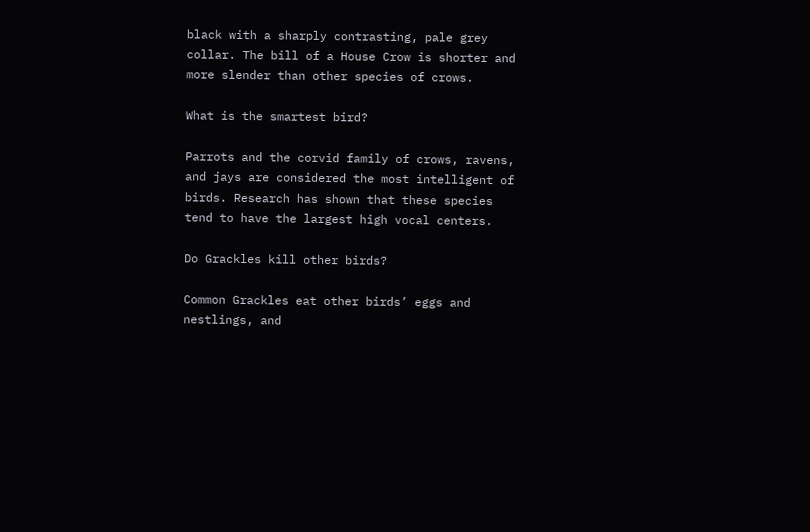black with a sharply contrasting, pale grey collar. The bill of a House Crow is shorter and more slender than other species of crows.

What is the smartest bird?

Parrots and the corvid family of crows, ravens, and jays are considered the most intelligent of birds. Research has shown that these species tend to have the largest high vocal centers.

Do Grackles kill other birds?

Common Grackles eat other birds’ eggs and nestlings, and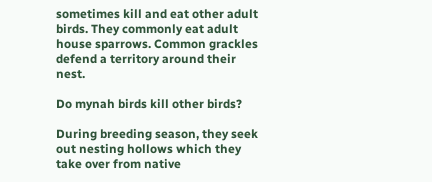sometimes kill and eat other adult birds. They commonly eat adult house sparrows. Common grackles defend a territory around their nest.

Do mynah birds kill other birds?

During breeding season, they seek out nesting hollows which they take over from native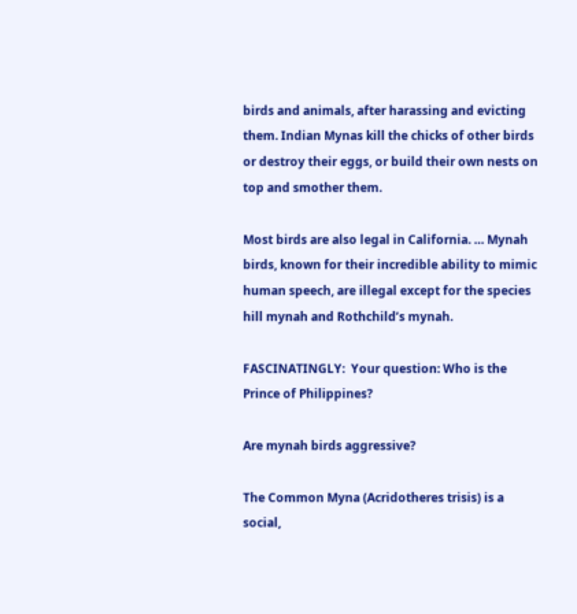birds and animals, after harassing and evicting them. Indian Mynas kill the chicks of other birds or destroy their eggs, or build their own nests on top and smother them.

Most birds are also legal in California. … Mynah birds, known for their incredible ability to mimic human speech, are illegal except for the species hill mynah and Rothchild’s mynah.

FASCINATINGLY:  Your question: Who is the Prince of Philippines?

Are mynah birds aggressive?

The Common Myna (Acridotheres trisis) is a social,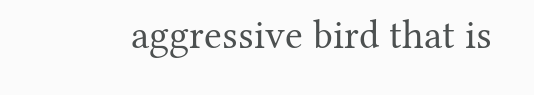aggressive bird that is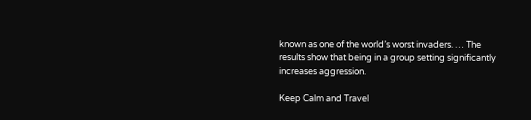known as one of the world’s worst invaders. … The results show that being in a group setting significantly increases aggression.

Keep Calm and Travel